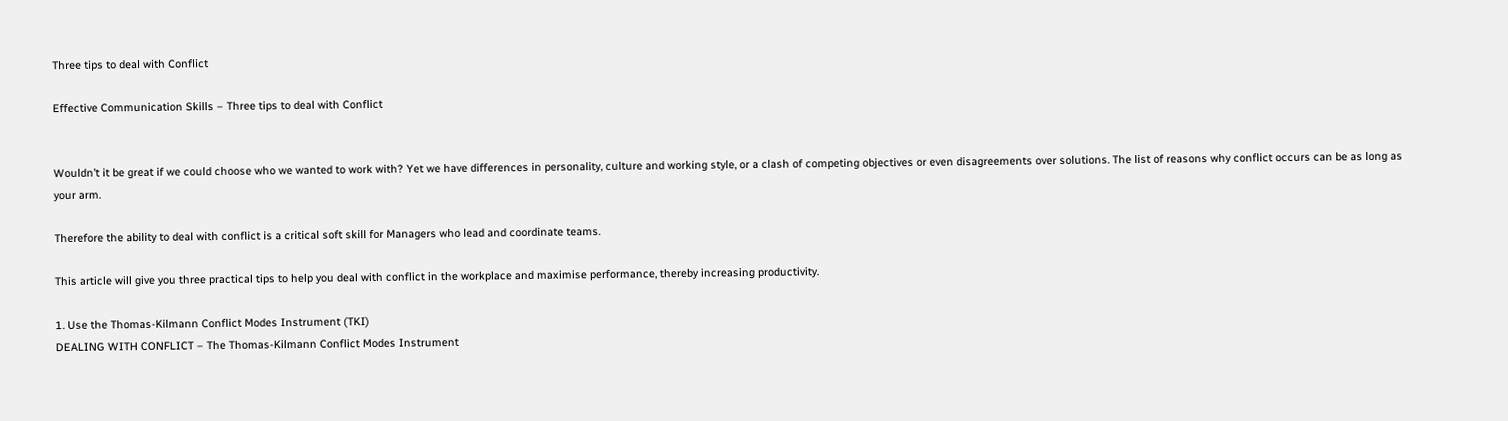Three tips to deal with Conflict

Effective Communication Skills – Three tips to deal with Conflict


Wouldn’t it be great if we could choose who we wanted to work with? Yet we have differences in personality, culture and working style, or a clash of competing objectives or even disagreements over solutions. The list of reasons why conflict occurs can be as long as your arm.

Therefore the ability to deal with conflict is a critical soft skill for Managers who lead and coordinate teams.

This article will give you three practical tips to help you deal with conflict in the workplace and maximise performance, thereby increasing productivity.

1. Use the Thomas-Kilmann Conflict Modes Instrument (TKI)
DEALING WITH CONFLICT – The Thomas-Kilmann Conflict Modes Instrument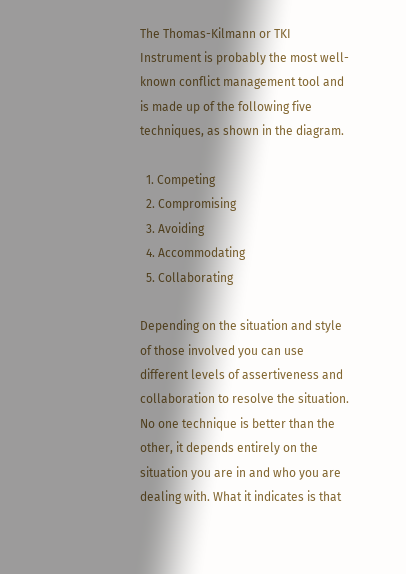The Thomas-Kilmann or TKI Instrument is probably the most well-known conflict management tool and is made up of the following five techniques, as shown in the diagram.

  1. Competing
  2. Compromising
  3. Avoiding
  4. Accommodating
  5. Collaborating

Depending on the situation and style of those involved you can use different levels of assertiveness and collaboration to resolve the situation. No one technique is better than the other, it depends entirely on the situation you are in and who you are dealing with. What it indicates is that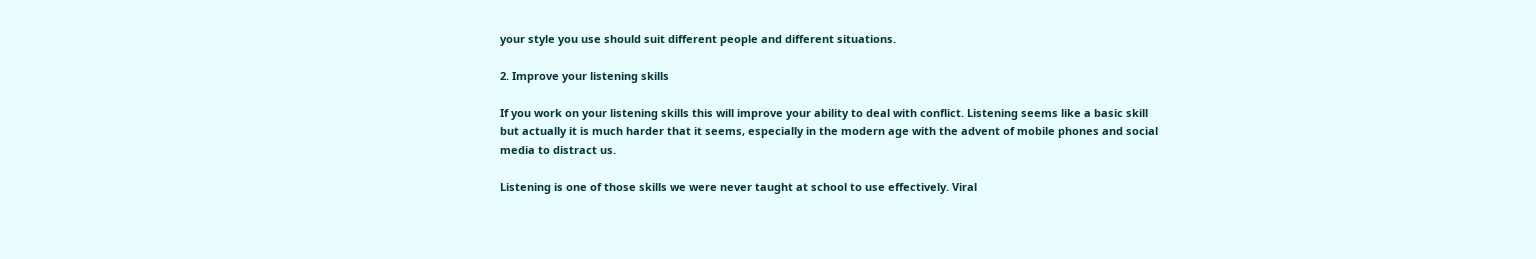your style you use should suit different people and different situations.

2. Improve your listening skills

If you work on your listening skills this will improve your ability to deal with conflict. Listening seems like a basic skill but actually it is much harder that it seems, especially in the modern age with the advent of mobile phones and social media to distract us.

Listening is one of those skills we were never taught at school to use effectively. Viral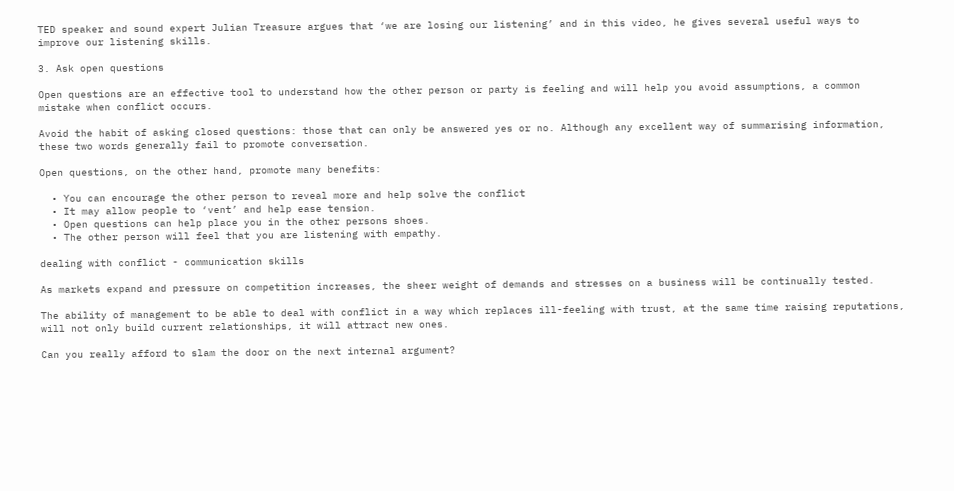TED speaker and sound expert Julian Treasure argues that ‘we are losing our listening’ and in this video, he gives several useful ways to improve our listening skills.

3. Ask open questions

Open questions are an effective tool to understand how the other person or party is feeling and will help you avoid assumptions, a common mistake when conflict occurs.

Avoid the habit of asking closed questions: those that can only be answered yes or no. Although any excellent way of summarising information, these two words generally fail to promote conversation.

Open questions, on the other hand, promote many benefits:

  • You can encourage the other person to reveal more and help solve the conflict
  • It may allow people to ‘vent’ and help ease tension.
  • Open questions can help place you in the other persons shoes.
  • The other person will feel that you are listening with empathy.

dealing with conflict - communication skills

As markets expand and pressure on competition increases, the sheer weight of demands and stresses on a business will be continually tested.

The ability of management to be able to deal with conflict in a way which replaces ill-feeling with trust, at the same time raising reputations, will not only build current relationships, it will attract new ones.

Can you really afford to slam the door on the next internal argument?